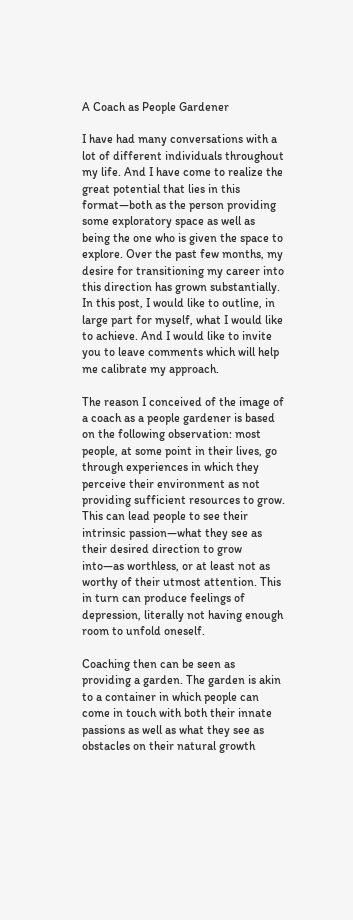A Coach as People Gardener

I have had many conversations with a lot of different individuals throughout my life. And I have come to realize the great potential that lies in this format—both as the person providing some exploratory space as well as being the one who is given the space to explore. Over the past few months, my desire for transitioning my career into this direction has grown substantially. In this post, I would like to outline, in large part for myself, what I would like to achieve. And I would like to invite you to leave comments which will help me calibrate my approach.

The reason I conceived of the image of a coach as a people gardener is based on the following observation: most people, at some point in their lives, go through experiences in which they perceive their environment as not providing sufficient resources to grow. This can lead people to see their intrinsic passion—what they see as their desired direction to grow into—as worthless, or at least not as worthy of their utmost attention. This in turn can produce feelings of depression, literally not having enough room to unfold oneself.

Coaching then can be seen as providing a garden. The garden is akin to a container in which people can come in touch with both their innate passions as well as what they see as obstacles on their natural growth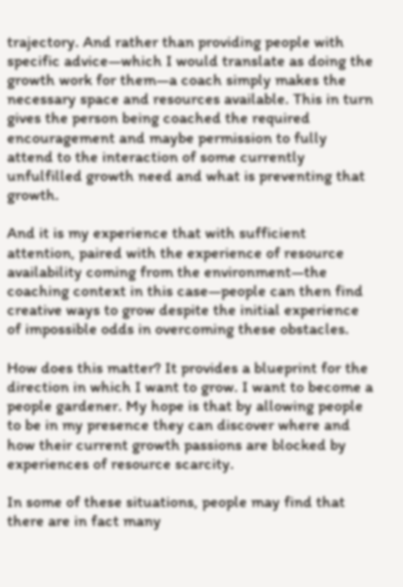trajectory. And rather than providing people with specific advice—which I would translate as doing the growth work for them—a coach simply makes the necessary space and resources available. This in turn gives the person being coached the required encouragement and maybe permission to fully attend to the interaction of some currently unfulfilled growth need and what is preventing that growth.

And it is my experience that with sufficient attention, paired with the experience of resource availability coming from the environment—the coaching context in this case—people can then find creative ways to grow despite the initial experience of impossible odds in overcoming these obstacles.

How does this matter? It provides a blueprint for the direction in which I want to grow. I want to become a people gardener. My hope is that by allowing people to be in my presence they can discover where and how their current growth passions are blocked by experiences of resource scarcity.

In some of these situations, people may find that there are in fact many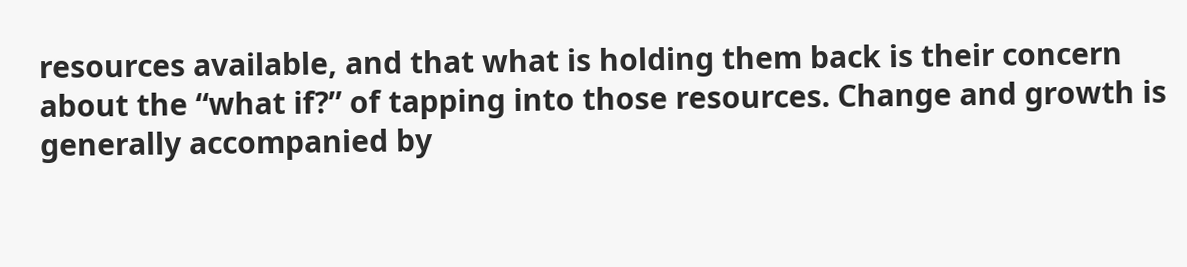resources available, and that what is holding them back is their concern about the “what if?” of tapping into those resources. Change and growth is generally accompanied by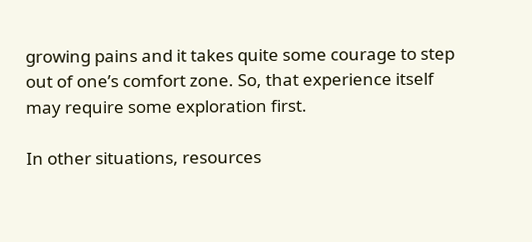growing pains and it takes quite some courage to step out of one’s comfort zone. So, that experience itself may require some exploration first.

In other situations, resources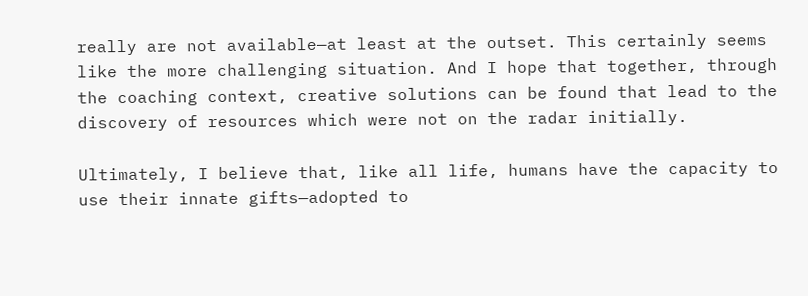really are not available—at least at the outset. This certainly seems like the more challenging situation. And I hope that together, through the coaching context, creative solutions can be found that lead to the discovery of resources which were not on the radar initially.

Ultimately, I believe that, like all life, humans have the capacity to use their innate gifts—adopted to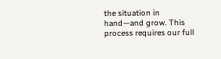the situation in hand—and grow. This process requires our full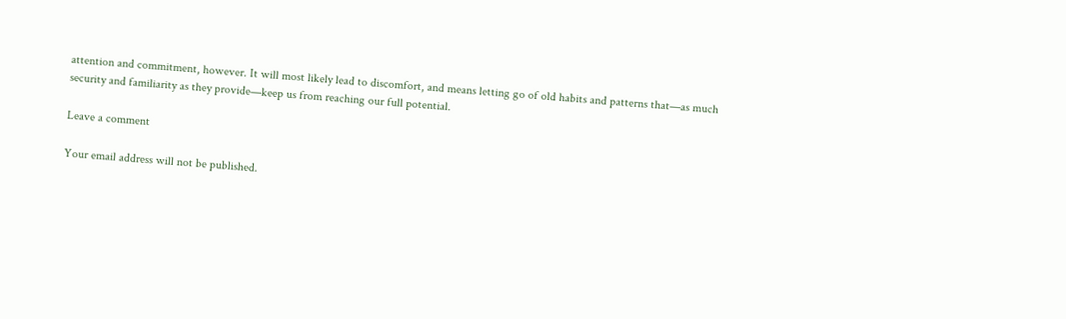attention and commitment, however. It will most likely lead to discomfort, and means letting go of old habits and patterns that—as much security and familiarity as they provide—keep us from reaching our full potential.

Leave a comment

Your email address will not be published.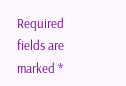Required fields are marked *